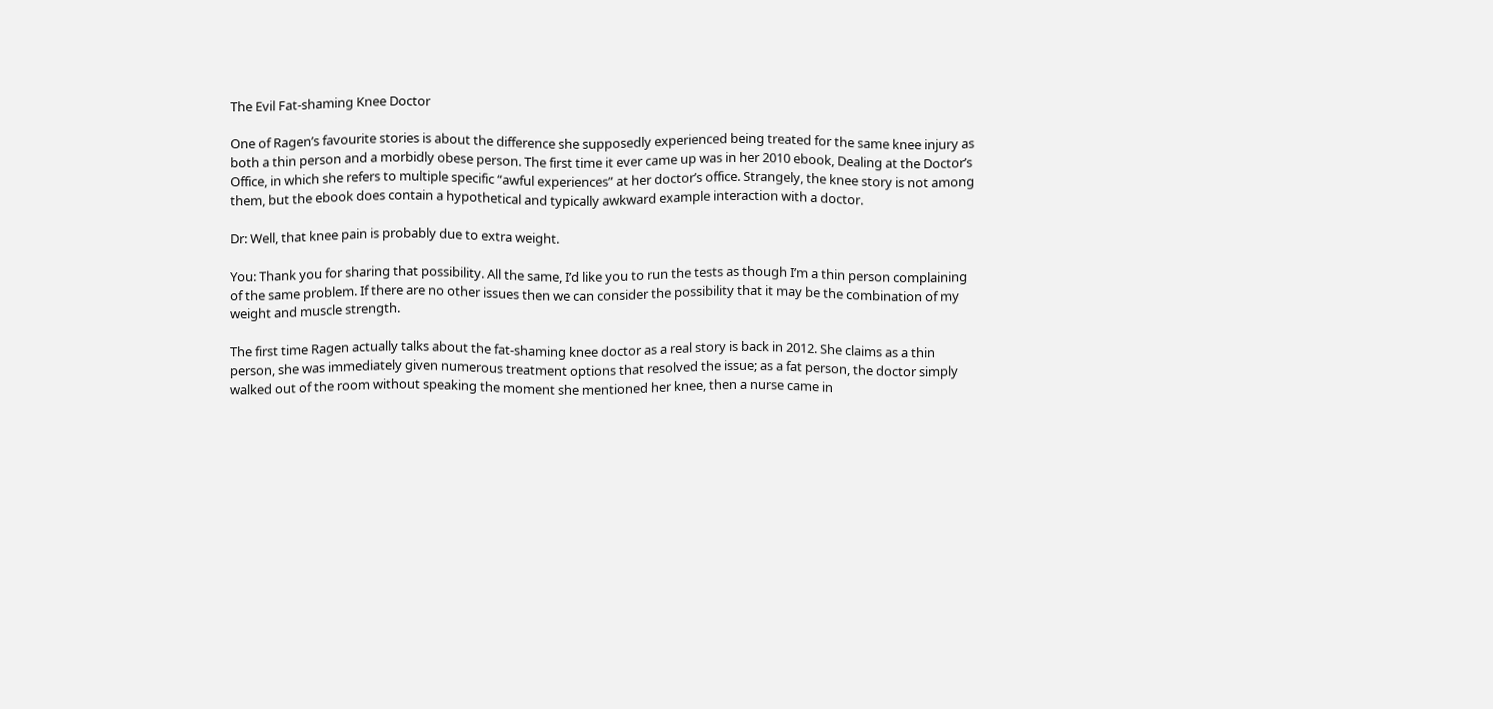The Evil Fat-shaming Knee Doctor

One of Ragen’s favourite stories is about the difference she supposedly experienced being treated for the same knee injury as both a thin person and a morbidly obese person. The first time it ever came up was in her 2010 ebook, Dealing at the Doctor’s Office, in which she refers to multiple specific “awful experiences” at her doctor’s office. Strangely, the knee story is not among them, but the ebook does contain a hypothetical and typically awkward example interaction with a doctor.

Dr: Well, that knee pain is probably due to extra weight.

You: Thank you for sharing that possibility. All the same, I’d like you to run the tests as though I’m a thin person complaining of the same problem. If there are no other issues then we can consider the possibility that it may be the combination of my weight and muscle strength.

The first time Ragen actually talks about the fat-shaming knee doctor as a real story is back in 2012. She claims as a thin person, she was immediately given numerous treatment options that resolved the issue; as a fat person, the doctor simply walked out of the room without speaking the moment she mentioned her knee, then a nurse came in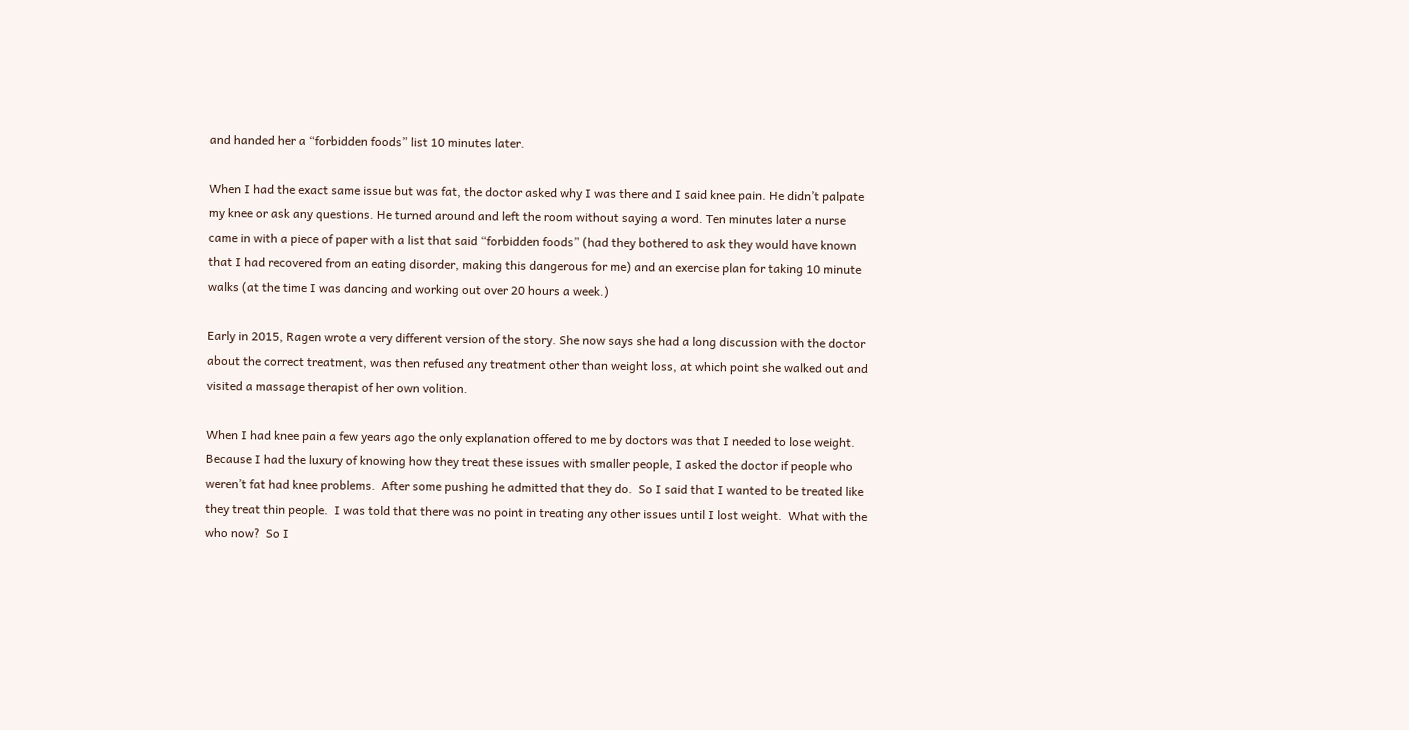and handed her a “forbidden foods” list 10 minutes later.

When I had the exact same issue but was fat, the doctor asked why I was there and I said knee pain. He didn’t palpate my knee or ask any questions. He turned around and left the room without saying a word. Ten minutes later a nurse came in with a piece of paper with a list that said “forbidden foods” (had they bothered to ask they would have known that I had recovered from an eating disorder, making this dangerous for me) and an exercise plan for taking 10 minute walks (at the time I was dancing and working out over 20 hours a week.)

Early in 2015, Ragen wrote a very different version of the story. She now says she had a long discussion with the doctor about the correct treatment, was then refused any treatment other than weight loss, at which point she walked out and visited a massage therapist of her own volition.

When I had knee pain a few years ago the only explanation offered to me by doctors was that I needed to lose weight.  Because I had the luxury of knowing how they treat these issues with smaller people, I asked the doctor if people who weren’t fat had knee problems.  After some pushing he admitted that they do.  So I said that I wanted to be treated like they treat thin people.  I was told that there was no point in treating any other issues until I lost weight.  What with the who now?  So I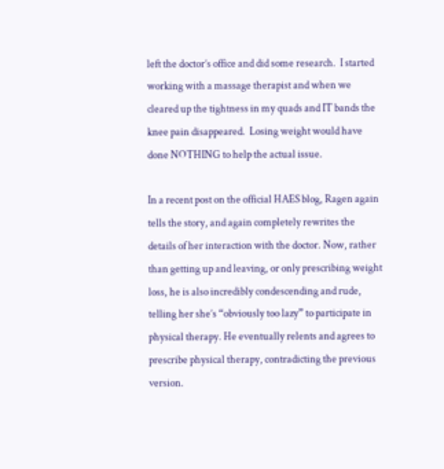left the doctor’s office and did some research.  I started working with a massage therapist and when we cleared up the tightness in my quads and IT bands the knee pain disappeared.  Losing weight would have done NOTHING to help the actual issue.

In a recent post on the official HAES blog, Ragen again tells the story, and again completely rewrites the details of her interaction with the doctor. Now, rather than getting up and leaving, or only prescribing weight loss, he is also incredibly condescending and rude, telling her she’s “obviously too lazy” to participate in physical therapy. He eventually relents and agrees to prescribe physical therapy, contradicting the previous version.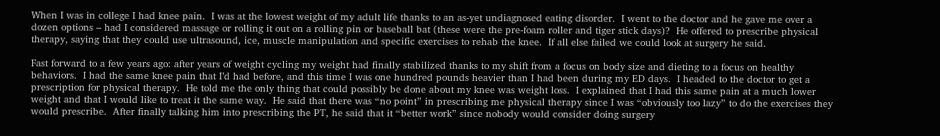When I was in college I had knee pain.  I was at the lowest weight of my adult life thanks to an as-yet undiagnosed eating disorder.  I went to the doctor and he gave me over a dozen options – had I considered massage or rolling it out on a rolling pin or baseball bat (these were the pre-foam roller and tiger stick days)?  He offered to prescribe physical therapy, saying that they could use ultrasound, ice, muscle manipulation and specific exercises to rehab the knee.  If all else failed we could look at surgery he said.

Fast forward to a few years ago: after years of weight cycling my weight had finally stabilized thanks to my shift from a focus on body size and dieting to a focus on healthy behaviors.  I had the same knee pain that I’d had before, and this time I was one hundred pounds heavier than I had been during my ED days.  I headed to the doctor to get a prescription for physical therapy.  He told me the only thing that could possibly be done about my knee was weight loss.  I explained that I had this same pain at a much lower weight and that I would like to treat it the same way.  He said that there was “no point” in prescribing me physical therapy since I was “obviously too lazy” to do the exercises they would prescribe.  After finally talking him into prescribing the PT, he said that it “better work” since nobody would consider doing surgery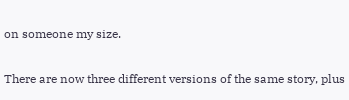on someone my size.

There are now three different versions of the same story, plus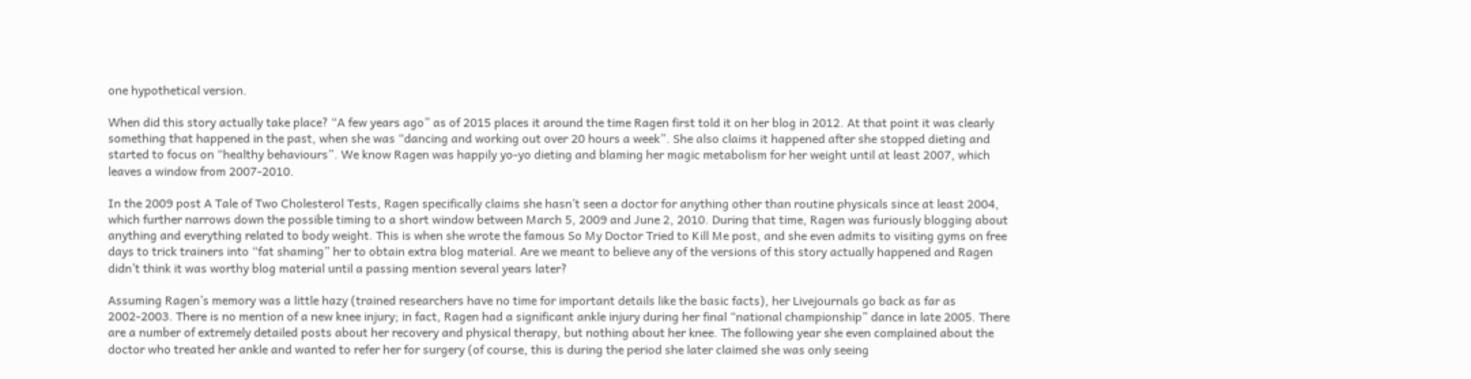one hypothetical version.

When did this story actually take place? “A few years ago” as of 2015 places it around the time Ragen first told it on her blog in 2012. At that point it was clearly something that happened in the past, when she was “dancing and working out over 20 hours a week”. She also claims it happened after she stopped dieting and started to focus on “healthy behaviours”. We know Ragen was happily yo-yo dieting and blaming her magic metabolism for her weight until at least 2007, which leaves a window from 2007-2010.

In the 2009 post A Tale of Two Cholesterol Tests, Ragen specifically claims she hasn’t seen a doctor for anything other than routine physicals since at least 2004, which further narrows down the possible timing to a short window between March 5, 2009 and June 2, 2010. During that time, Ragen was furiously blogging about anything and everything related to body weight. This is when she wrote the famous So My Doctor Tried to Kill Me post, and she even admits to visiting gyms on free days to trick trainers into “fat shaming” her to obtain extra blog material. Are we meant to believe any of the versions of this story actually happened and Ragen didn’t think it was worthy blog material until a passing mention several years later?

Assuming Ragen’s memory was a little hazy (trained researchers have no time for important details like the basic facts), her Livejournals go back as far as 2002-2003. There is no mention of a new knee injury; in fact, Ragen had a significant ankle injury during her final “national championship” dance in late 2005. There are a number of extremely detailed posts about her recovery and physical therapy, but nothing about her knee. The following year she even complained about the doctor who treated her ankle and wanted to refer her for surgery (of course, this is during the period she later claimed she was only seeing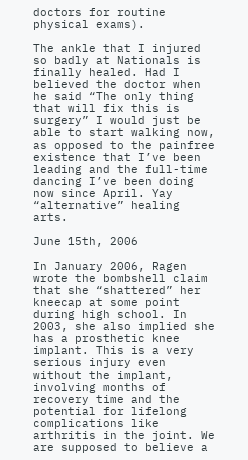doctors for routine physical exams).

The ankle that I injured so badly at Nationals is finally healed. Had I believed the doctor when he said “The only thing that will fix this is surgery” I would just be able to start walking now, as opposed to the painfree existence that I’ve been leading and the full-time dancing I’ve been doing now since April. Yay “alternative” healing arts.

June 15th, 2006

In January 2006, Ragen wrote the bombshell claim that she “shattered” her kneecap at some point during high school. In 2003, she also implied she has a prosthetic knee implant. This is a very serious injury even without the implant, involving months of recovery time and the potential for lifelong complications like arthritis in the joint. We are supposed to believe a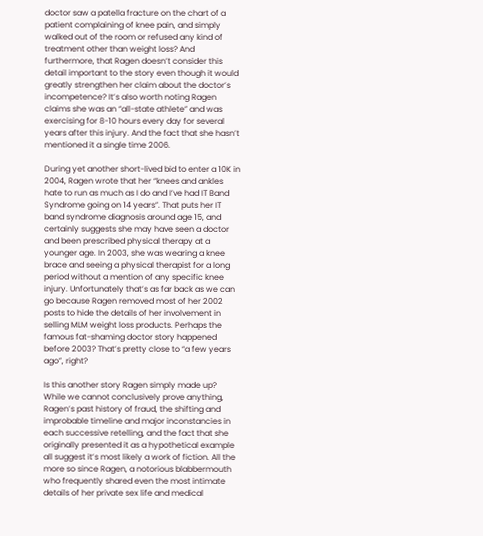doctor saw a patella fracture on the chart of a patient complaining of knee pain, and simply walked out of the room or refused any kind of treatment other than weight loss? And furthermore, that Ragen doesn’t consider this detail important to the story even though it would greatly strengthen her claim about the doctor’s incompetence? It’s also worth noting Ragen claims she was an “all-state athlete” and was exercising for 8-10 hours every day for several years after this injury. And the fact that she hasn’t mentioned it a single time 2006.

During yet another short-lived bid to enter a 10K in 2004, Ragen wrote that her “knees and ankles hate to run as much as I do and I’ve had IT Band Syndrome going on 14 years”. That puts her IT band syndrome diagnosis around age 15, and certainly suggests she may have seen a doctor and been prescribed physical therapy at a younger age. In 2003, she was wearing a knee brace and seeing a physical therapist for a long period without a mention of any specific knee injury. Unfortunately that’s as far back as we can go because Ragen removed most of her 2002 posts to hide the details of her involvement in selling MLM weight loss products. Perhaps the famous fat-shaming doctor story happened before 2003? That’s pretty close to “a few years ago”, right?

Is this another story Ragen simply made up? While we cannot conclusively prove anything, Ragen’s past history of fraud, the shifting and improbable timeline and major inconstancies in each successive retelling, and the fact that she originally presented it as a hypothetical example all suggest it’s most likely a work of fiction. All the more so since Ragen, a notorious blabbermouth who frequently shared even the most intimate details of her private sex life and medical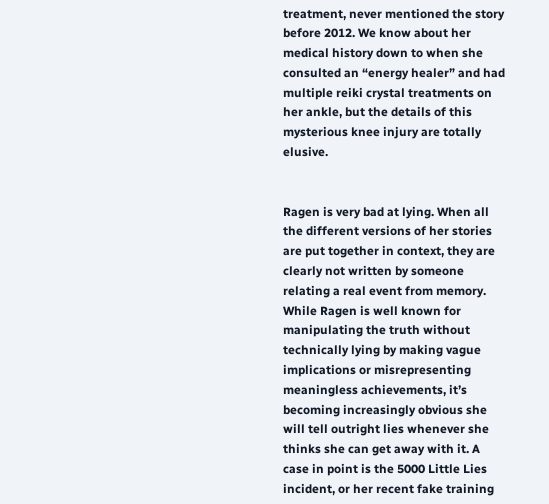treatment, never mentioned the story before 2012. We know about her medical history down to when she consulted an “energy healer” and had multiple reiki crystal treatments on her ankle, but the details of this mysterious knee injury are totally elusive.


Ragen is very bad at lying. When all the different versions of her stories are put together in context, they are clearly not written by someone relating a real event from memory. While Ragen is well known for manipulating the truth without technically lying by making vague implications or misrepresenting meaningless achievements, it’s becoming increasingly obvious she will tell outright lies whenever she thinks she can get away with it. A case in point is the 5000 Little Lies incident, or her recent fake training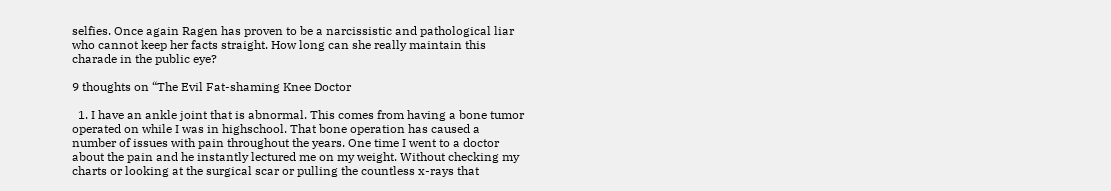selfies. Once again Ragen has proven to be a narcissistic and pathological liar who cannot keep her facts straight. How long can she really maintain this charade in the public eye?

9 thoughts on “The Evil Fat-shaming Knee Doctor

  1. I have an ankle joint that is abnormal. This comes from having a bone tumor operated on while I was in highschool. That bone operation has caused a number of issues with pain throughout the years. One time I went to a doctor about the pain and he instantly lectured me on my weight. Without checking my charts or looking at the surgical scar or pulling the countless x-rays that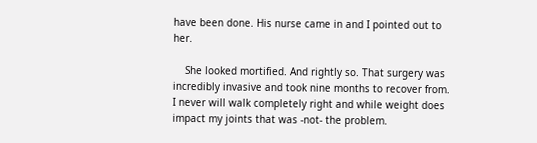have been done. His nurse came in and I pointed out to her.

    She looked mortified. And rightly so. That surgery was incredibly invasive and took nine months to recover from. I never will walk completely right and while weight does impact my joints that was -not- the problem.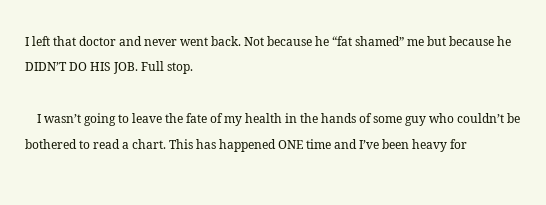I left that doctor and never went back. Not because he “fat shamed” me but because he DIDN’T DO HIS JOB. Full stop.

    I wasn’t going to leave the fate of my health in the hands of some guy who couldn’t be bothered to read a chart. This has happened ONE time and I’ve been heavy for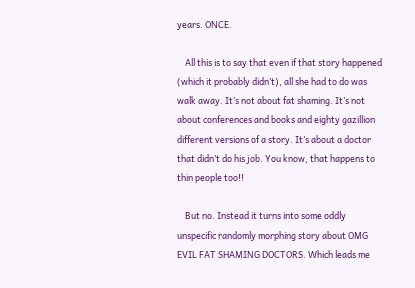years. ONCE.

    All this is to say that even if that story happened (which it probably didn’t), all she had to do was walk away. It’s not about fat shaming. It’s not about conferences and books and eighty gazillion different versions of a story. It’s about a doctor that didn’t do his job. You know, that happens to thin people too!!

    But no. Instead it turns into some oddly unspecific randomly morphing story about OMG EVIL FAT SHAMING DOCTORS. Which leads me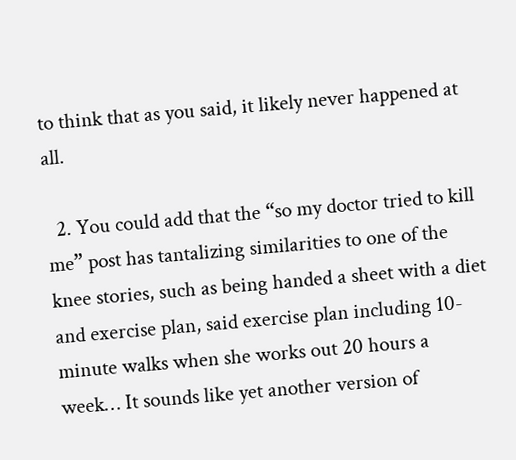to think that as you said, it likely never happened at all.

  2. You could add that the “so my doctor tried to kill me” post has tantalizing similarities to one of the knee stories, such as being handed a sheet with a diet and exercise plan, said exercise plan including 10-minute walks when she works out 20 hours a week… It sounds like yet another version of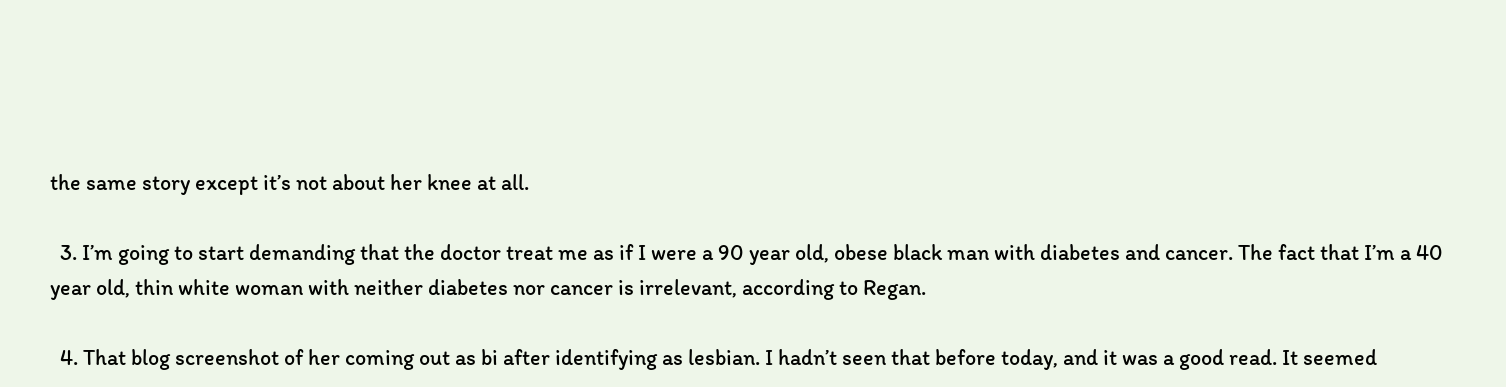the same story except it’s not about her knee at all.

  3. I’m going to start demanding that the doctor treat me as if I were a 90 year old, obese black man with diabetes and cancer. The fact that I’m a 40 year old, thin white woman with neither diabetes nor cancer is irrelevant, according to Regan.

  4. That blog screenshot of her coming out as bi after identifying as lesbian. I hadn’t seen that before today, and it was a good read. It seemed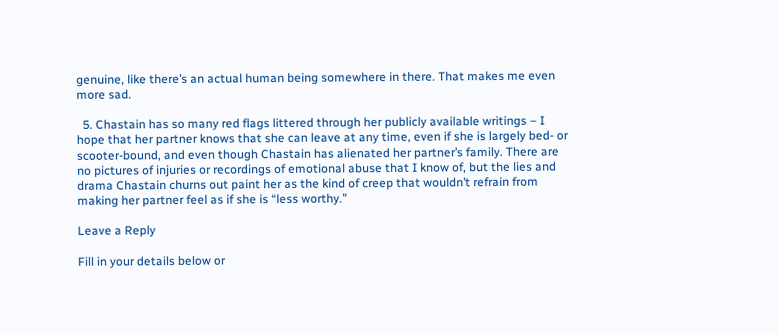genuine, like there’s an actual human being somewhere in there. That makes me even more sad.

  5. Chastain has so many red flags littered through her publicly available writings – I hope that her partner knows that she can leave at any time, even if she is largely bed- or scooter-bound, and even though Chastain has alienated her partner’s family. There are no pictures of injuries or recordings of emotional abuse that I know of, but the lies and drama Chastain churns out paint her as the kind of creep that wouldn’t refrain from making her partner feel as if she is “less worthy.”

Leave a Reply

Fill in your details below or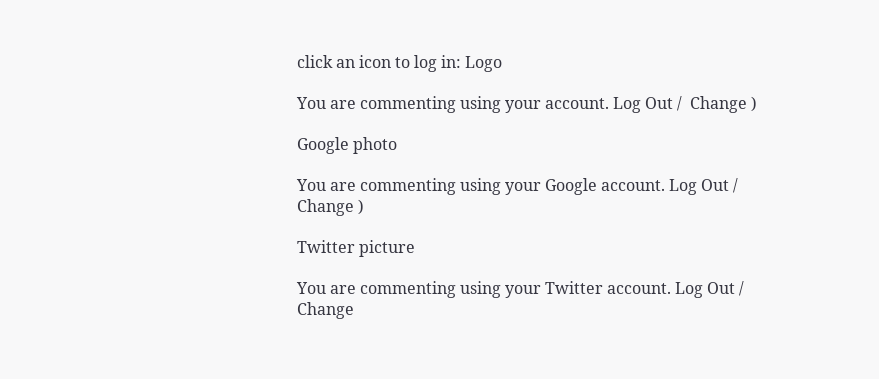click an icon to log in: Logo

You are commenting using your account. Log Out /  Change )

Google photo

You are commenting using your Google account. Log Out /  Change )

Twitter picture

You are commenting using your Twitter account. Log Out /  Change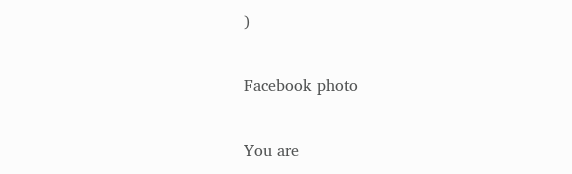)

Facebook photo

You are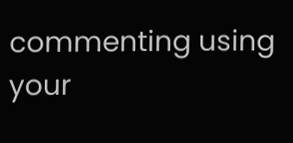commenting using your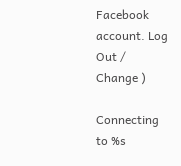Facebook account. Log Out /  Change )

Connecting to %s